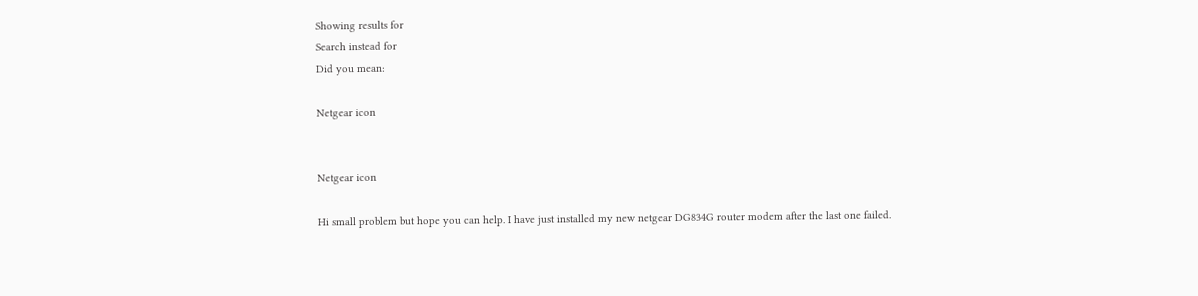Showing results for
Search instead for
Did you mean:

Netgear icon


Netgear icon

Hi small problem but hope you can help. I have just installed my new netgear DG834G router modem after the last one failed.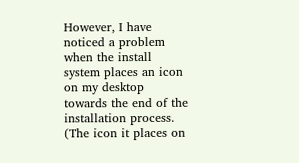However, I have noticed a problem when the install system places an icon on my desktop towards the end of the installation process. (The icon it places on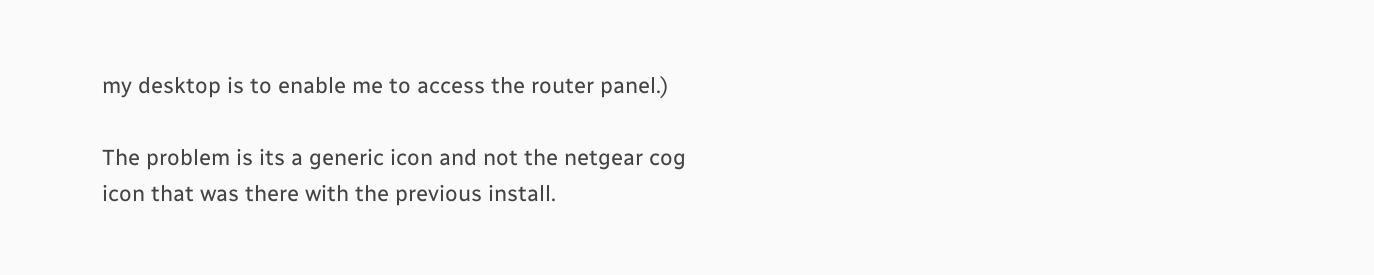my desktop is to enable me to access the router panel.)

The problem is its a generic icon and not the netgear cog icon that was there with the previous install.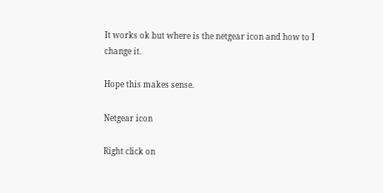It works ok but where is the netgear icon and how to I change it.

Hope this makes sense.

Netgear icon

Right click on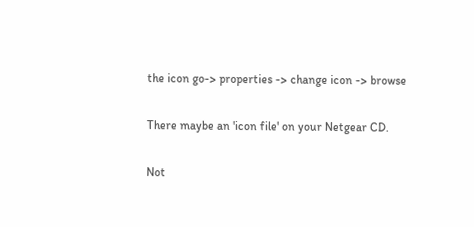the icon go-> properties -> change icon -> browse

There maybe an 'icon file' on your Netgear CD.

Not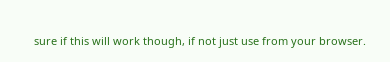sure if this will work though, if not just use from your browser.